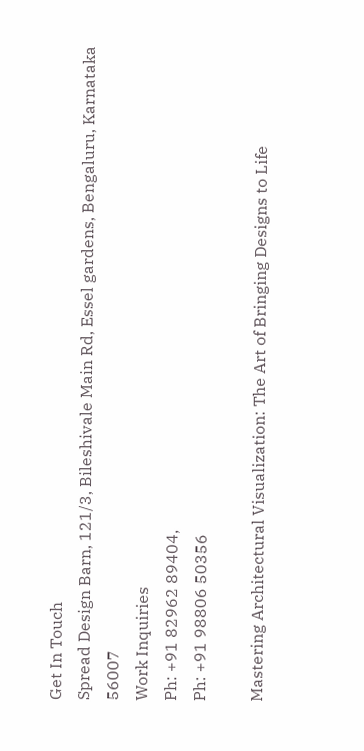Get In Touch
Spread Design Barn, 121/3, Bileshivale Main Rd, Essel gardens, Bengaluru, Karnataka 56007
Work Inquiries
Ph: +91 82962 89404,
Ph: +91 98806 50356

Mastering Architectural Visualization: The Art of Bringing Designs to Life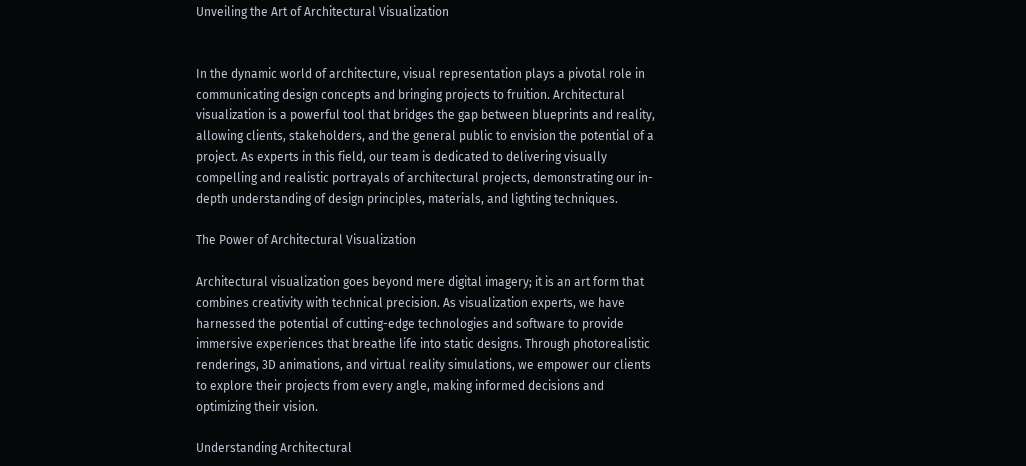Unveiling the Art of Architectural Visualization


In the dynamic world of architecture, visual representation plays a pivotal role in communicating design concepts and bringing projects to fruition. Architectural visualization is a powerful tool that bridges the gap between blueprints and reality, allowing clients, stakeholders, and the general public to envision the potential of a project. As experts in this field, our team is dedicated to delivering visually compelling and realistic portrayals of architectural projects, demonstrating our in-depth understanding of design principles, materials, and lighting techniques.

The Power of Architectural Visualization

Architectural visualization goes beyond mere digital imagery; it is an art form that combines creativity with technical precision. As visualization experts, we have harnessed the potential of cutting-edge technologies and software to provide immersive experiences that breathe life into static designs. Through photorealistic renderings, 3D animations, and virtual reality simulations, we empower our clients to explore their projects from every angle, making informed decisions and optimizing their vision.

Understanding Architectural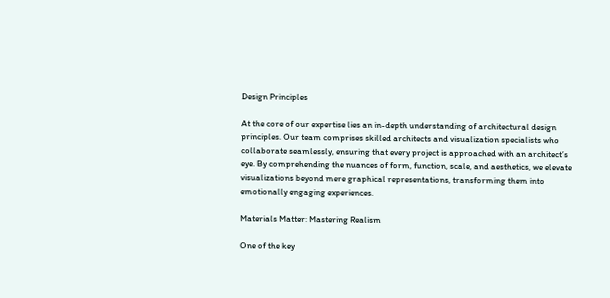Design Principles

At the core of our expertise lies an in-depth understanding of architectural design principles. Our team comprises skilled architects and visualization specialists who collaborate seamlessly, ensuring that every project is approached with an architect’s eye. By comprehending the nuances of form, function, scale, and aesthetics, we elevate visualizations beyond mere graphical representations, transforming them into emotionally engaging experiences.

Materials Matter: Mastering Realism

One of the key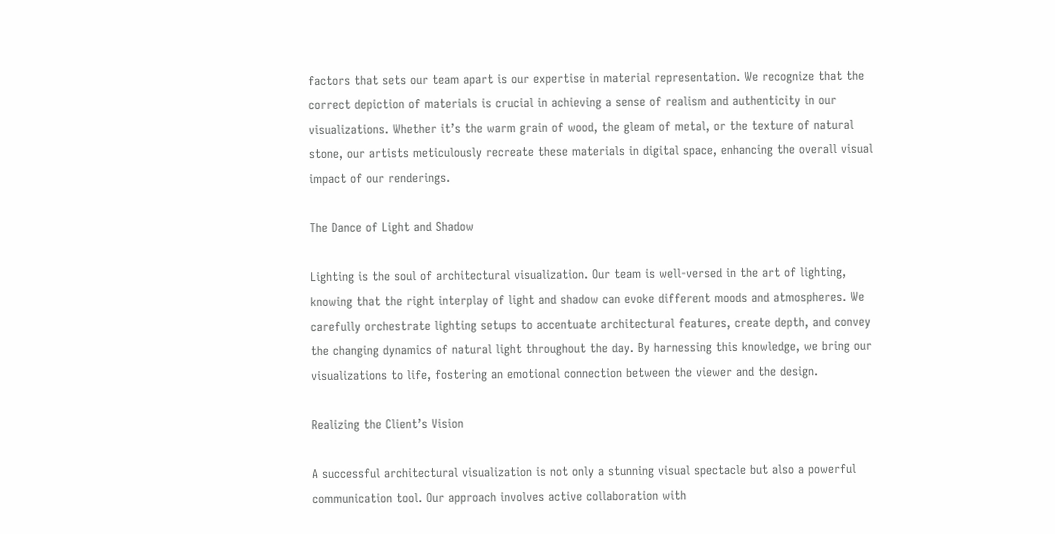factors that sets our team apart is our expertise in material representation. We recognize that the correct depiction of materials is crucial in achieving a sense of realism and authenticity in our visualizations. Whether it’s the warm grain of wood, the gleam of metal, or the texture of natural stone, our artists meticulously recreate these materials in digital space, enhancing the overall visual impact of our renderings.

The Dance of Light and Shadow

Lighting is the soul of architectural visualization. Our team is well-versed in the art of lighting, knowing that the right interplay of light and shadow can evoke different moods and atmospheres. We carefully orchestrate lighting setups to accentuate architectural features, create depth, and convey the changing dynamics of natural light throughout the day. By harnessing this knowledge, we bring our visualizations to life, fostering an emotional connection between the viewer and the design.

Realizing the Client’s Vision

A successful architectural visualization is not only a stunning visual spectacle but also a powerful communication tool. Our approach involves active collaboration with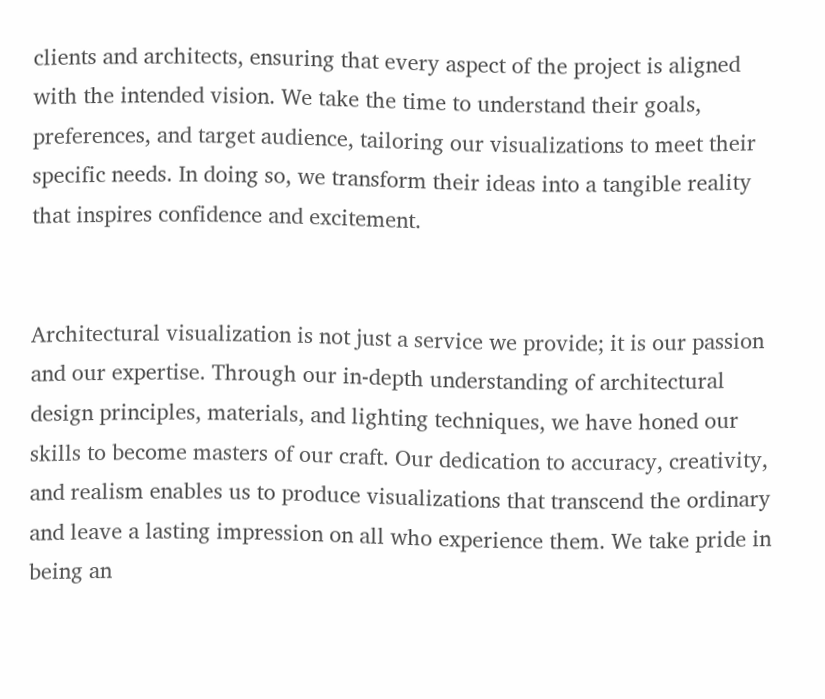clients and architects, ensuring that every aspect of the project is aligned with the intended vision. We take the time to understand their goals, preferences, and target audience, tailoring our visualizations to meet their specific needs. In doing so, we transform their ideas into a tangible reality that inspires confidence and excitement.


Architectural visualization is not just a service we provide; it is our passion and our expertise. Through our in-depth understanding of architectural design principles, materials, and lighting techniques, we have honed our skills to become masters of our craft. Our dedication to accuracy, creativity, and realism enables us to produce visualizations that transcend the ordinary and leave a lasting impression on all who experience them. We take pride in being an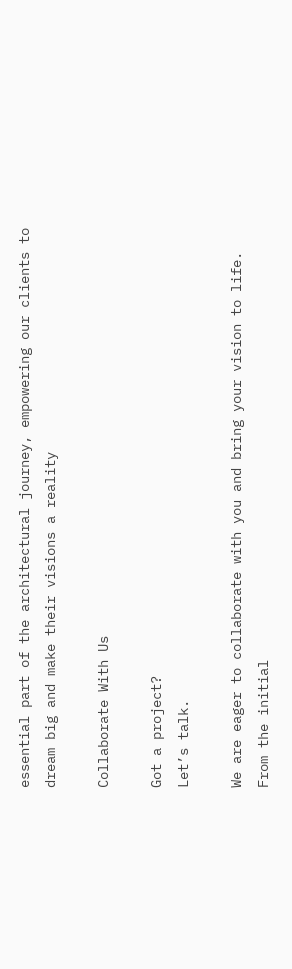essential part of the architectural journey, empowering our clients to dream big and make their visions a reality

Collaborate With Us

Got a project?
Let’s talk.

We are eager to collaborate with you and bring your vision to life. From the initial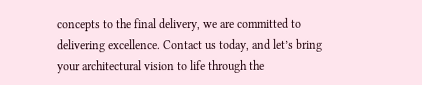concepts to the final delivery, we are committed to delivering excellence. Contact us today, and let’s bring your architectural vision to life through the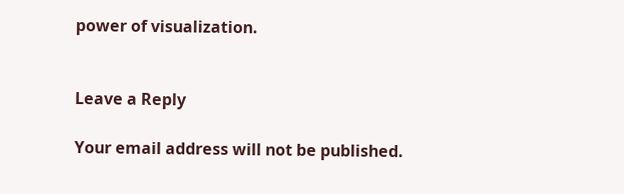power of visualization.


Leave a Reply

Your email address will not be published.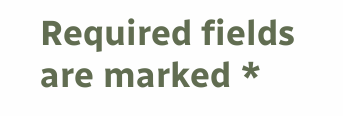Required fields are marked *